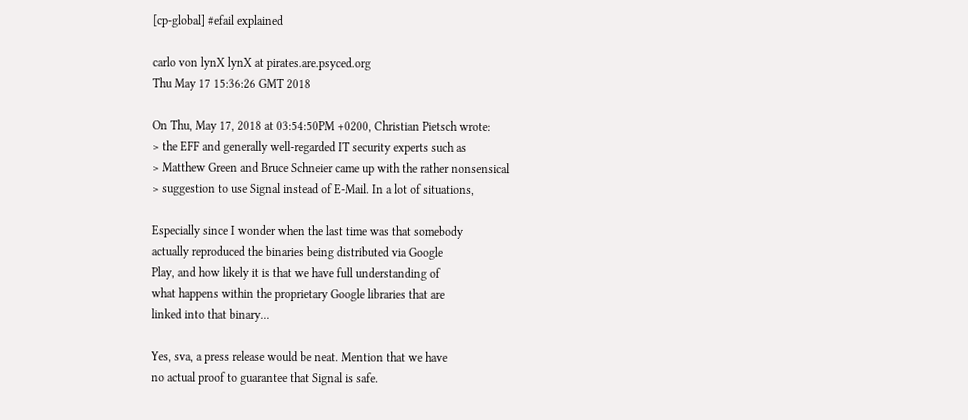[cp-global] #efail explained

carlo von lynX lynX at pirates.are.psyced.org
Thu May 17 15:36:26 GMT 2018

On Thu, May 17, 2018 at 03:54:50PM +0200, Christian Pietsch wrote:
> the EFF and generally well-regarded IT security experts such as
> Matthew Green and Bruce Schneier came up with the rather nonsensical
> suggestion to use Signal instead of E-Mail. In a lot of situations,

Especially since I wonder when the last time was that somebody
actually reproduced the binaries being distributed via Google
Play, and how likely it is that we have full understanding of
what happens within the proprietary Google libraries that are
linked into that binary...

Yes, sva, a press release would be neat. Mention that we have
no actual proof to guarantee that Signal is safe.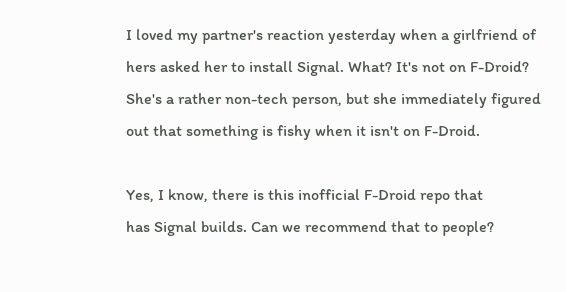I loved my partner's reaction yesterday when a girlfriend of
hers asked her to install Signal. What? It's not on F-Droid?
She's a rather non-tech person, but she immediately figured
out that something is fishy when it isn't on F-Droid.

Yes, I know, there is this inofficial F-Droid repo that
has Signal builds. Can we recommend that to people?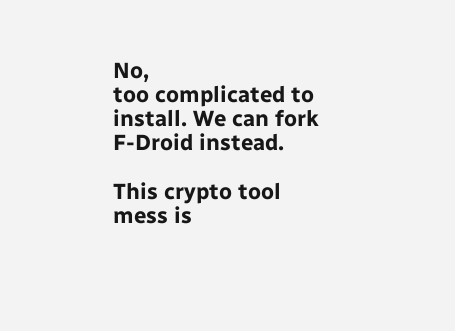No,
too complicated to install. We can fork F-Droid instead.

This crypto tool mess is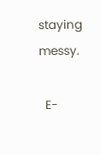staying messy.

  E-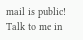mail is public! Talk to me in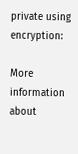private using encryption:

More information about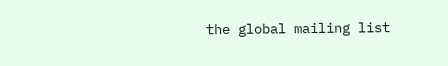the global mailing list